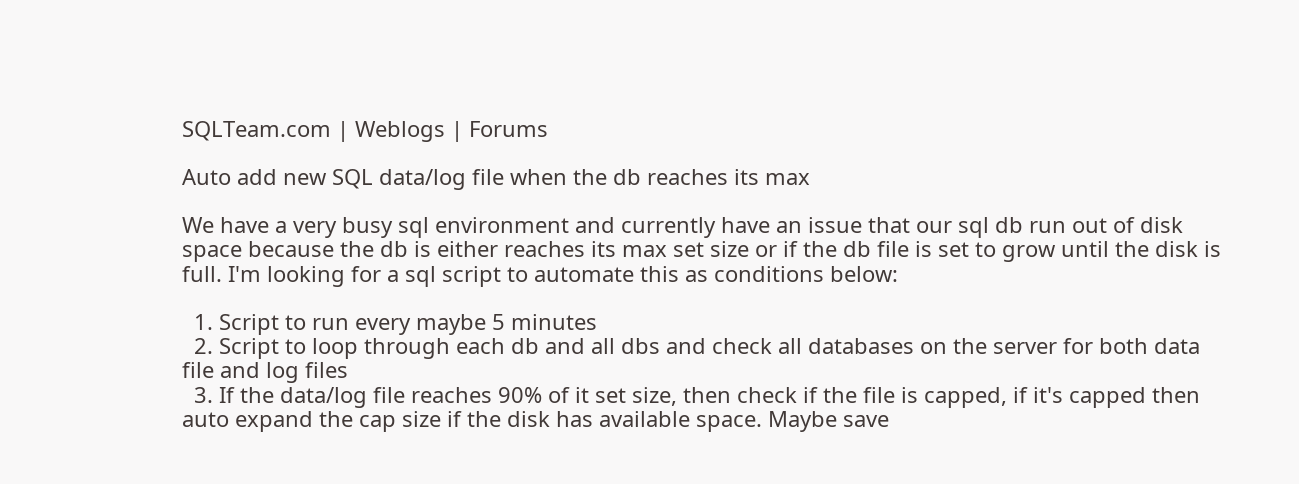SQLTeam.com | Weblogs | Forums

Auto add new SQL data/log file when the db reaches its max

We have a very busy sql environment and currently have an issue that our sql db run out of disk space because the db is either reaches its max set size or if the db file is set to grow until the disk is full. I'm looking for a sql script to automate this as conditions below:

  1. Script to run every maybe 5 minutes
  2. Script to loop through each db and all dbs and check all databases on the server for both data file and log files
  3. If the data/log file reaches 90% of it set size, then check if the file is capped, if it's capped then auto expand the cap size if the disk has available space. Maybe save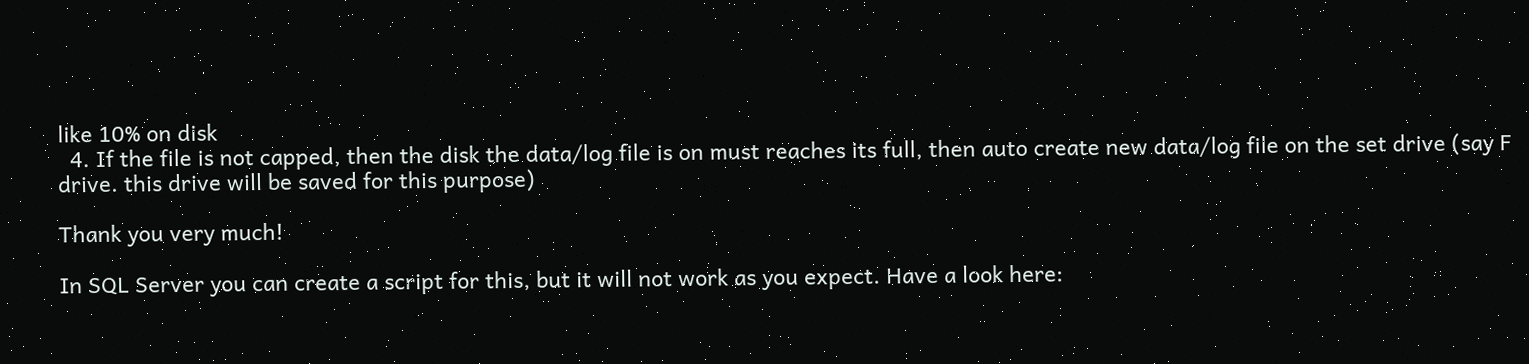like 10% on disk
  4. If the file is not capped, then the disk the data/log file is on must reaches its full, then auto create new data/log file on the set drive (say F drive. this drive will be saved for this purpose)

Thank you very much!

In SQL Server you can create a script for this, but it will not work as you expect. Have a look here: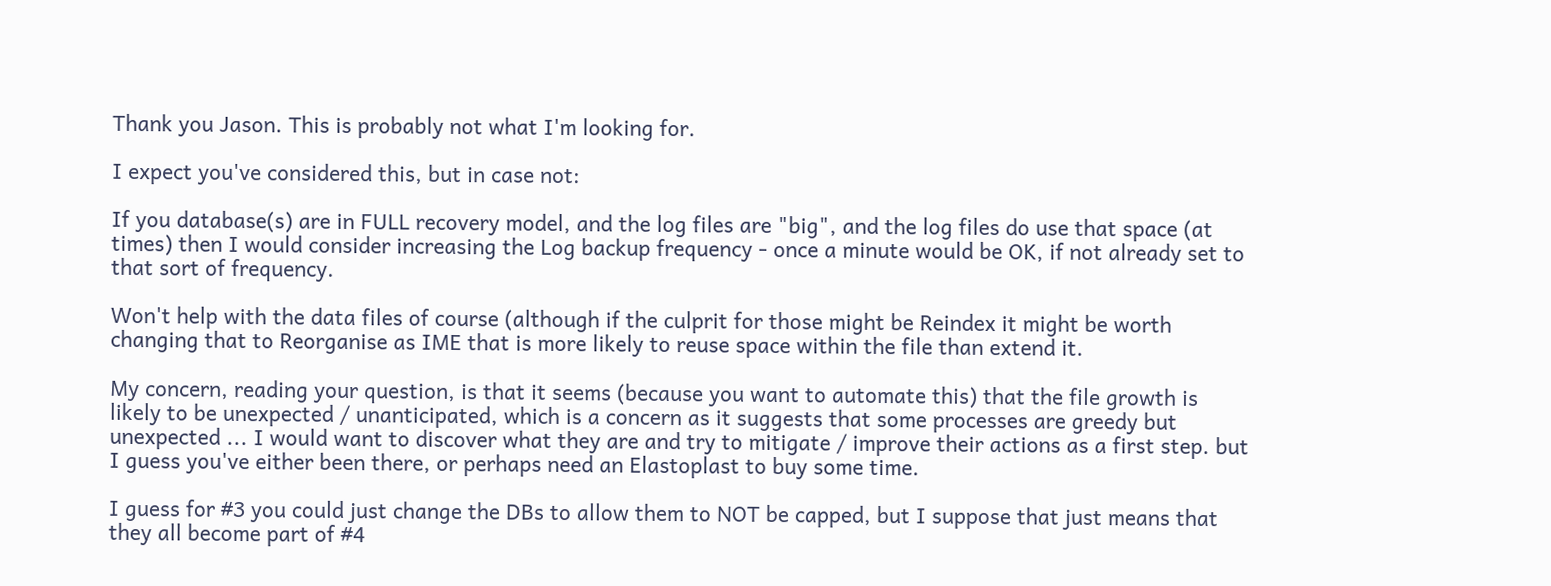Thank you Jason. This is probably not what I'm looking for.

I expect you've considered this, but in case not:

If you database(s) are in FULL recovery model, and the log files are "big", and the log files do use that space (at times) then I would consider increasing the Log backup frequency - once a minute would be OK, if not already set to that sort of frequency.

Won't help with the data files of course (although if the culprit for those might be Reindex it might be worth changing that to Reorganise as IME that is more likely to reuse space within the file than extend it.

My concern, reading your question, is that it seems (because you want to automate this) that the file growth is likely to be unexpected / unanticipated, which is a concern as it suggests that some processes are greedy but unexpected ... I would want to discover what they are and try to mitigate / improve their actions as a first step. but I guess you've either been there, or perhaps need an Elastoplast to buy some time.

I guess for #3 you could just change the DBs to allow them to NOT be capped, but I suppose that just means that they all become part of #4